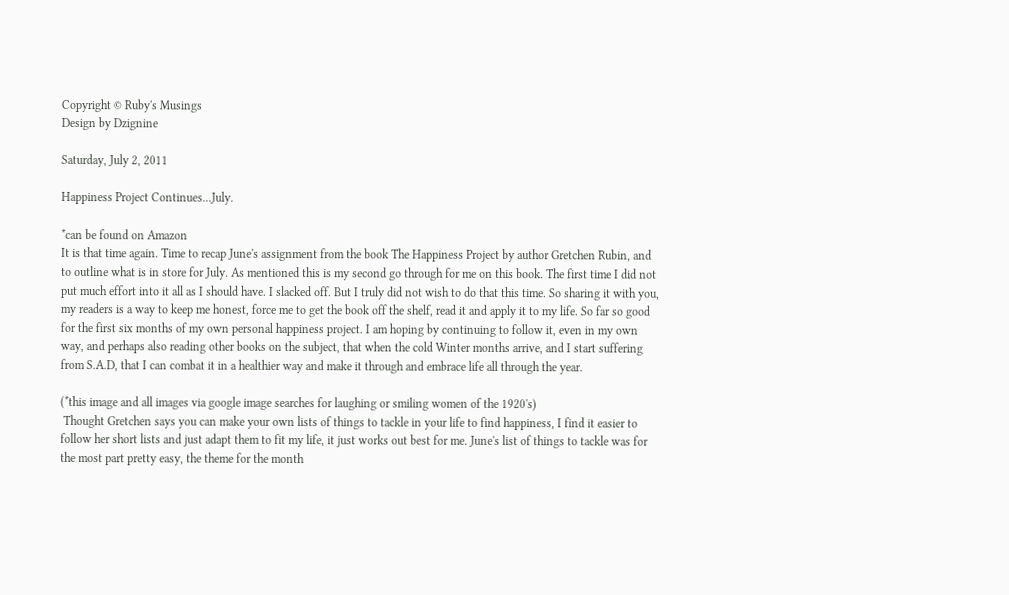Copyright © Ruby's Musings
Design by Dzignine

Saturday, July 2, 2011

Happiness Project Continues...July.

*can be found on Amazon
It is that time again. Time to recap June's assignment from the book The Happiness Project by author Gretchen Rubin, and to outline what is in store for July. As mentioned this is my second go through for me on this book. The first time I did not put much effort into it all as I should have. I slacked off. But I truly did not wish to do that this time. So sharing it with you, my readers is a way to keep me honest, force me to get the book off the shelf, read it and apply it to my life. So far so good for the first six months of my own personal happiness project. I am hoping by continuing to follow it, even in my own way, and perhaps also reading other books on the subject, that when the cold Winter months arrive, and I start suffering from S.A.D, that I can combat it in a healthier way and make it through and embrace life all through the year.

(*this image and all images via google image searches for laughing or smiling women of the 1920's)
 Thought Gretchen says you can make your own lists of things to tackle in your life to find happiness, I find it easier to follow her short lists and just adapt them to fit my life, it just works out best for me. June's list of things to tackle was for the most part pretty easy, the theme for the month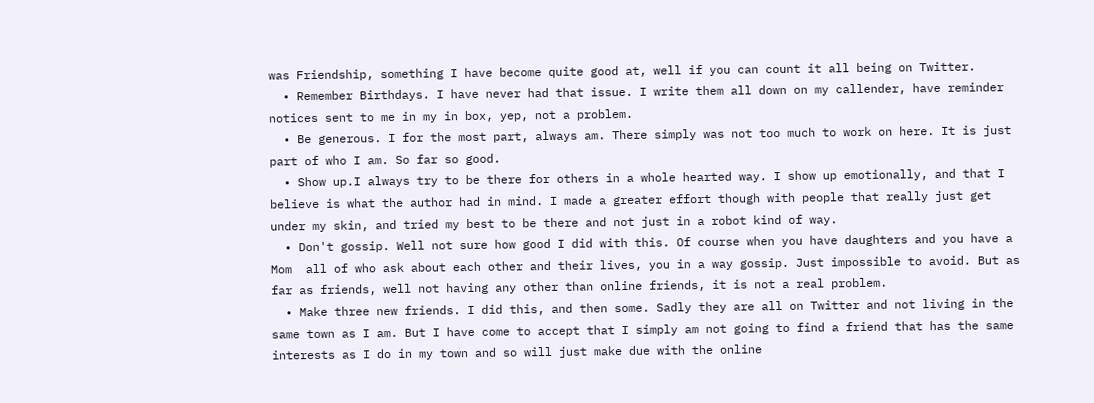was Friendship, something I have become quite good at, well if you can count it all being on Twitter.
  • Remember Birthdays. I have never had that issue. I write them all down on my callender, have reminder notices sent to me in my in box, yep, not a problem.
  • Be generous. I for the most part, always am. There simply was not too much to work on here. It is just part of who I am. So far so good.
  • Show up.I always try to be there for others in a whole hearted way. I show up emotionally, and that I believe is what the author had in mind. I made a greater effort though with people that really just get under my skin, and tried my best to be there and not just in a robot kind of way.
  • Don't gossip. Well not sure how good I did with this. Of course when you have daughters and you have a Mom  all of who ask about each other and their lives, you in a way gossip. Just impossible to avoid. But as far as friends, well not having any other than online friends, it is not a real problem.
  • Make three new friends. I did this, and then some. Sadly they are all on Twitter and not living in the same town as I am. But I have come to accept that I simply am not going to find a friend that has the same interests as I do in my town and so will just make due with the online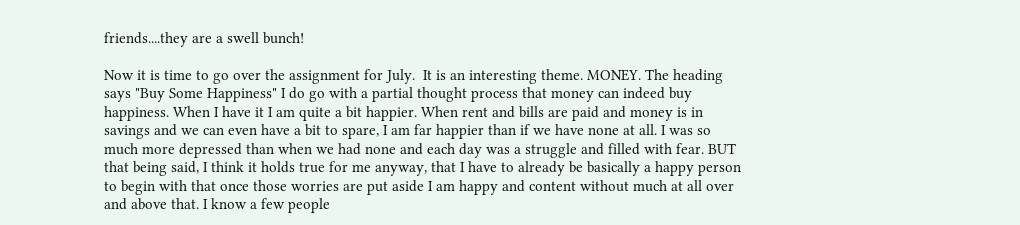friends....they are a swell bunch!

Now it is time to go over the assignment for July.  It is an interesting theme. MONEY. The heading says "Buy Some Happiness" I do go with a partial thought process that money can indeed buy happiness. When I have it I am quite a bit happier. When rent and bills are paid and money is in savings and we can even have a bit to spare, I am far happier than if we have none at all. I was so much more depressed than when we had none and each day was a struggle and filled with fear. BUT that being said, I think it holds true for me anyway, that I have to already be basically a happy person to begin with that once those worries are put aside I am happy and content without much at all over and above that. I know a few people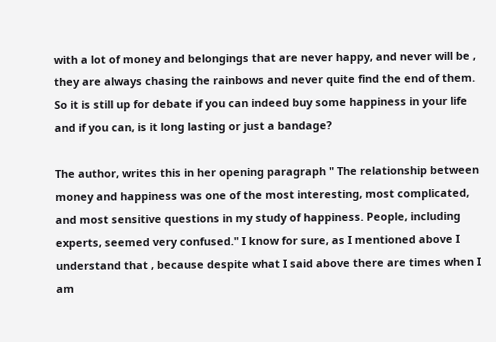with a lot of money and belongings that are never happy, and never will be , they are always chasing the rainbows and never quite find the end of them. So it is still up for debate if you can indeed buy some happiness in your life and if you can, is it long lasting or just a bandage?

The author, writes this in her opening paragraph " The relationship between money and happiness was one of the most interesting, most complicated, and most sensitive questions in my study of happiness. People, including experts, seemed very confused." I know for sure, as I mentioned above I understand that , because despite what I said above there are times when I am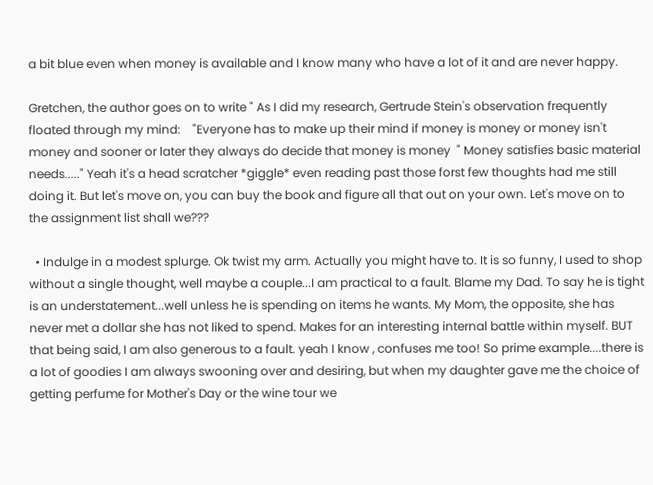a bit blue even when money is available and I know many who have a lot of it and are never happy.

Gretchen, the author goes on to write " As I did my research, Gertrude Stein's observation frequently floated through my mind:    "Everyone has to make up their mind if money is money or money isn't money and sooner or later they always do decide that money is money  " Money satisfies basic material needs....." Yeah it's a head scratcher *giggle* even reading past those forst few thoughts had me still doing it. But let's move on, you can buy the book and figure all that out on your own. Let's move on to the assignment list shall we???

  • Indulge in a modest splurge. Ok twist my arm. Actually you might have to. It is so funny, I used to shop without a single thought, well maybe a couple...I am practical to a fault. Blame my Dad. To say he is tight is an understatement...well unless he is spending on items he wants. My Mom, the opposite, she has never met a dollar she has not liked to spend. Makes for an interesting internal battle within myself. BUT that being said, I am also generous to a fault. yeah I know , confuses me too! So prime example....there is a lot of goodies I am always swooning over and desiring, but when my daughter gave me the choice of getting perfume for Mother's Day or the wine tour we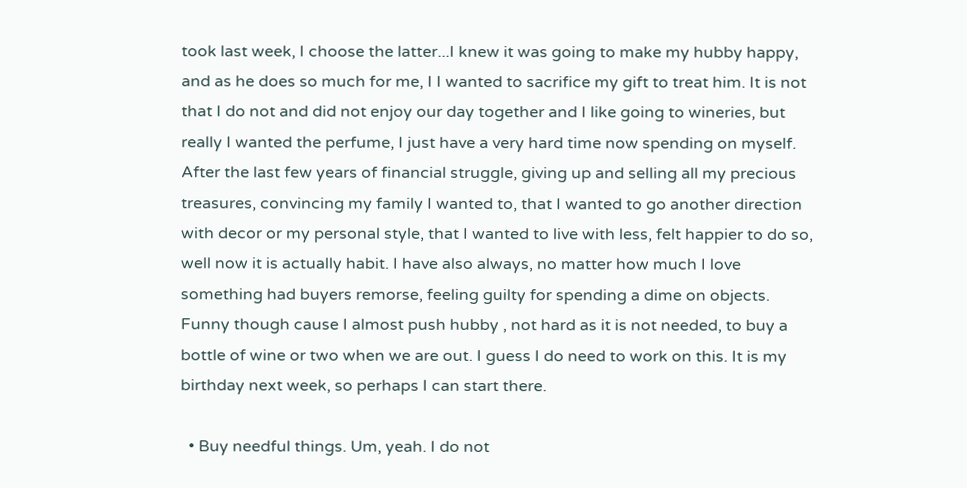took last week, I choose the latter...I knew it was going to make my hubby happy, and as he does so much for me, I I wanted to sacrifice my gift to treat him. It is not that I do not and did not enjoy our day together and I like going to wineries, but really I wanted the perfume, I just have a very hard time now spending on myself. After the last few years of financial struggle, giving up and selling all my precious treasures, convincing my family I wanted to, that I wanted to go another direction with decor or my personal style, that I wanted to live with less, felt happier to do so, well now it is actually habit. I have also always, no matter how much I love something had buyers remorse, feeling guilty for spending a dime on objects. Funny though cause I almost push hubby , not hard as it is not needed, to buy a bottle of wine or two when we are out. I guess I do need to work on this. It is my birthday next week, so perhaps I can start there.

  • Buy needful things. Um, yeah. I do not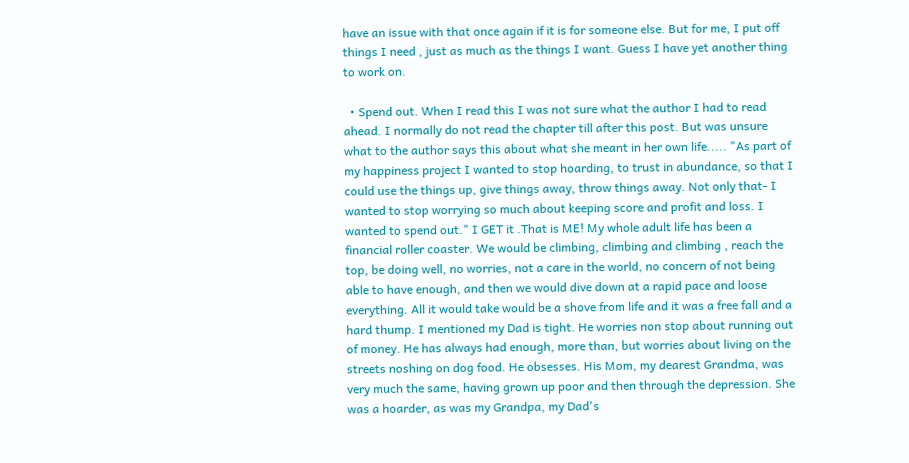have an issue with that once again if it is for someone else. But for me, I put off things I need , just as much as the things I want. Guess I have yet another thing to work on.

  • Spend out. When I read this I was not sure what the author I had to read ahead. I normally do not read the chapter till after this post. But was unsure what to the author says this about what she meant in her own life..... "As part of my happiness project I wanted to stop hoarding, to trust in abundance, so that I could use the things up, give things away, throw things away. Not only that- I wanted to stop worrying so much about keeping score and profit and loss. I wanted to spend out." I GET it .That is ME! My whole adult life has been a financial roller coaster. We would be climbing, climbing and climbing , reach the top, be doing well, no worries, not a care in the world, no concern of not being able to have enough, and then we would dive down at a rapid pace and loose everything. All it would take would be a shove from life and it was a free fall and a hard thump. I mentioned my Dad is tight. He worries non stop about running out of money. He has always had enough, more than, but worries about living on the streets noshing on dog food. He obsesses. His Mom, my dearest Grandma, was very much the same, having grown up poor and then through the depression. She was a hoarder, as was my Grandpa, my Dad's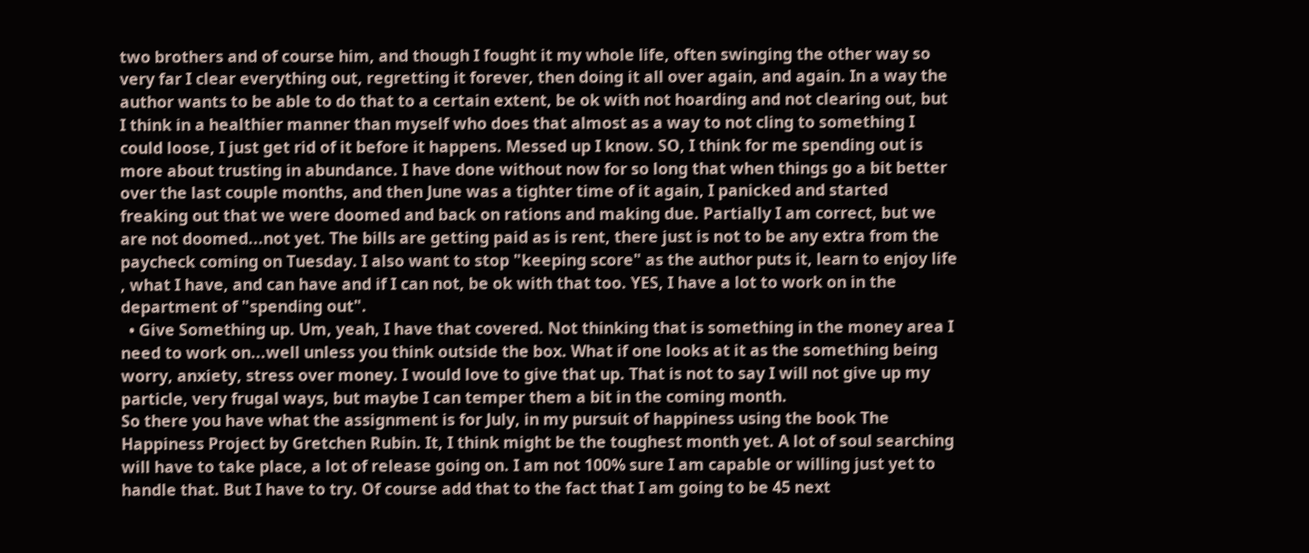two brothers and of course him, and though I fought it my whole life, often swinging the other way so very far I clear everything out, regretting it forever, then doing it all over again, and again. In a way the author wants to be able to do that to a certain extent, be ok with not hoarding and not clearing out, but I think in a healthier manner than myself who does that almost as a way to not cling to something I could loose, I just get rid of it before it happens. Messed up I know. SO, I think for me spending out is more about trusting in abundance. I have done without now for so long that when things go a bit better over the last couple months, and then June was a tighter time of it again, I panicked and started freaking out that we were doomed and back on rations and making due. Partially I am correct, but we are not doomed...not yet. The bills are getting paid as is rent, there just is not to be any extra from the paycheck coming on Tuesday. I also want to stop "keeping score" as the author puts it, learn to enjoy life , what I have, and can have and if I can not, be ok with that too. YES, I have a lot to work on in the department of "spending out".
  • Give Something up. Um, yeah, I have that covered. Not thinking that is something in the money area I need to work on...well unless you think outside the box. What if one looks at it as the something being worry, anxiety, stress over money. I would love to give that up. That is not to say I will not give up my particle, very frugal ways, but maybe I can temper them a bit in the coming month.
So there you have what the assignment is for July, in my pursuit of happiness using the book The Happiness Project by Gretchen Rubin. It, I think might be the toughest month yet. A lot of soul searching will have to take place, a lot of release going on. I am not 100% sure I am capable or willing just yet to handle that. But I have to try. Of course add that to the fact that I am going to be 45 next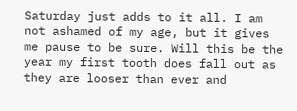Saturday just adds to it all. I am not ashamed of my age, but it gives me pause to be sure. Will this be the year my first tooth does fall out as they are looser than ever and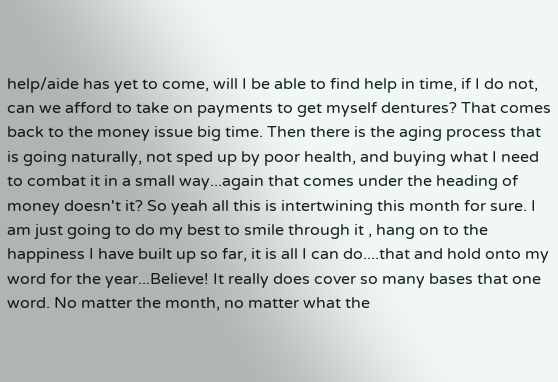help/aide has yet to come, will I be able to find help in time, if I do not, can we afford to take on payments to get myself dentures? That comes back to the money issue big time. Then there is the aging process that is going naturally, not sped up by poor health, and buying what I need to combat it in a small way...again that comes under the heading of money doesn't it? So yeah all this is intertwining this month for sure. I am just going to do my best to smile through it , hang on to the happiness I have built up so far, it is all I can do....that and hold onto my word for the year...Believe! It really does cover so many bases that one word. No matter the month, no matter what the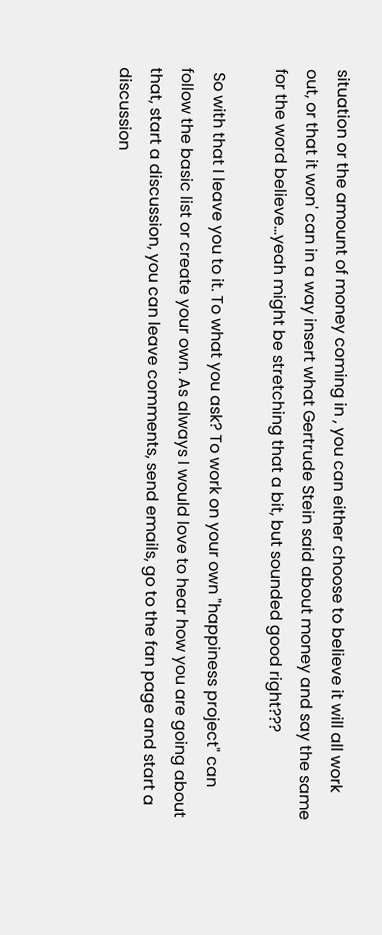situation or the amount of money coming in , you can either choose to believe it will all work out, or that it won' can in a way insert what Gertrude Stein said about money and say the same for the word believe...yeah might be stretching that a bit, but sounded good right???

 So with that I leave you to it. To what you ask? To work on your own "happiness project" can follow the basic list or create your own. As always I would love to hear how you are going about that, start a discussion, you can leave comments, send emails, go to the fan page and start a discussion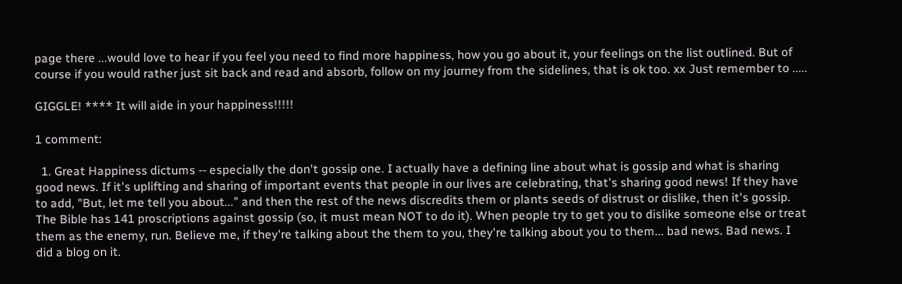page there ...would love to hear if you feel you need to find more happiness, how you go about it, your feelings on the list outlined. But of course if you would rather just sit back and read and absorb, follow on my journey from the sidelines, that is ok too. xx Just remember to .....

GIGGLE! **** It will aide in your happiness!!!!!

1 comment:

  1. Great Happiness dictums -- especially the don't gossip one. I actually have a defining line about what is gossip and what is sharing good news. If it's uplifting and sharing of important events that people in our lives are celebrating, that's sharing good news! If they have to add, "But, let me tell you about..." and then the rest of the news discredits them or plants seeds of distrust or dislike, then it's gossip. The Bible has 141 proscriptions against gossip (so, it must mean NOT to do it). When people try to get you to dislike someone else or treat them as the enemy, run. Believe me, if they're talking about the them to you, they're talking about you to them... bad news. Bad news. I did a blog on it.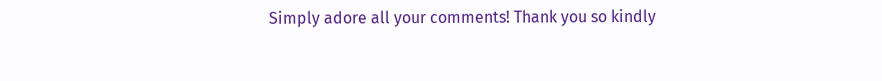Simply adore all your comments! Thank you so kindly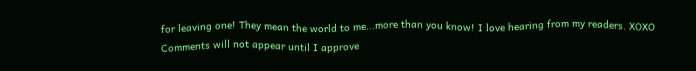for leaving one! They mean the world to me...more than you know! I love hearing from my readers. XOXO Comments will not appear until I approve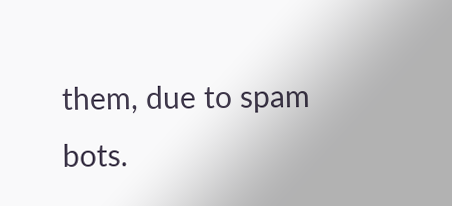them, due to spam bots.